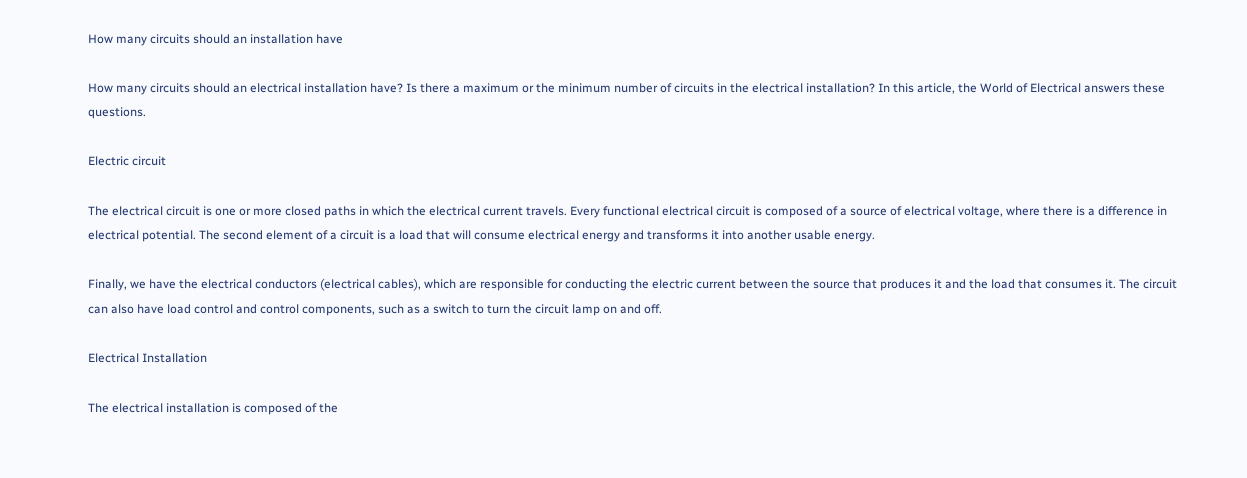How many circuits should an installation have

How many circuits should an electrical installation have? Is there a maximum or the minimum number of circuits in the electrical installation? In this article, the World of Electrical answers these questions.

Electric circuit

The electrical circuit is one or more closed paths in which the electrical current travels. Every functional electrical circuit is composed of a source of electrical voltage, where there is a difference in electrical potential. The second element of a circuit is a load that will consume electrical energy and transforms it into another usable energy.

Finally, we have the electrical conductors (electrical cables), which are responsible for conducting the electric current between the source that produces it and the load that consumes it. The circuit can also have load control and control components, such as a switch to turn the circuit lamp on and off.

Electrical Installation

The electrical installation is composed of the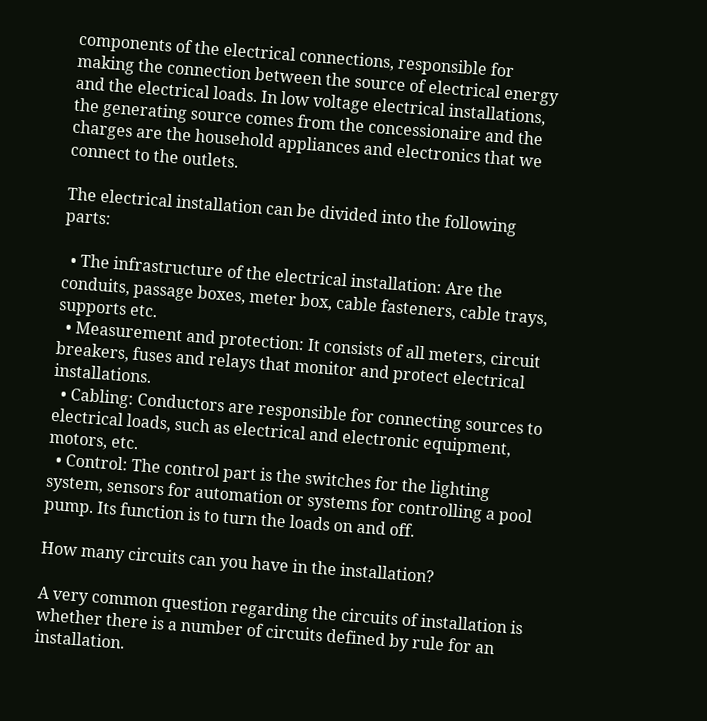components of the electrical connections, responsible for making the connection between the source of electrical energy and the electrical loads. In low voltage electrical installations, the generating source comes from the concessionaire and the charges are the household appliances and electronics that we connect to the outlets.

The electrical installation can be divided into the following parts:

  • The infrastructure of the electrical installation: Are the conduits, passage boxes, meter box, cable fasteners, cable trays, supports etc.
  • Measurement and protection: It consists of all meters, circuit breakers, fuses and relays that monitor and protect electrical installations.
  • Cabling: Conductors are responsible for connecting sources to electrical loads, such as electrical and electronic equipment, motors, etc.
  • Control: The control part is the switches for the lighting system, sensors for automation or systems for controlling a pool pump. Its function is to turn the loads on and off.

How many circuits can you have in the installation?

A very common question regarding the circuits of installation is whether there is a number of circuits defined by rule for an installation.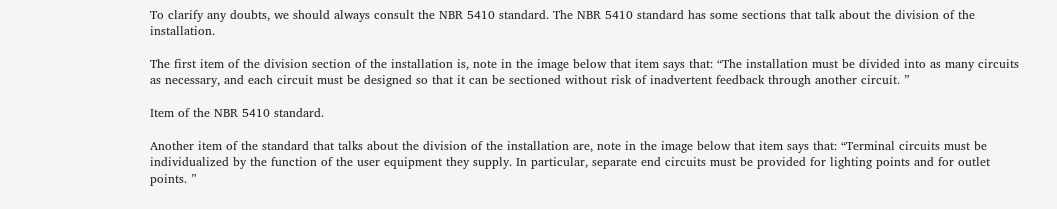To clarify any doubts, we should always consult the NBR 5410 standard. The NBR 5410 standard has some sections that talk about the division of the installation.

The first item of the division section of the installation is, note in the image below that item says that: “The installation must be divided into as many circuits as necessary, and each circuit must be designed so that it can be sectioned without risk of inadvertent feedback through another circuit. ”

Item of the NBR 5410 standard.

Another item of the standard that talks about the division of the installation are, note in the image below that item says that: “Terminal circuits must be individualized by the function of the user equipment they supply. In particular, separate end circuits must be provided for lighting points and for outlet points. ”